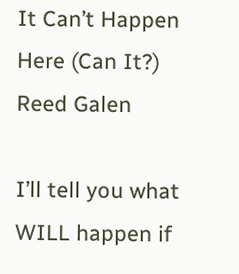It Can’t Happen Here (Can It?)
Reed Galen

I’ll tell you what WILL happen if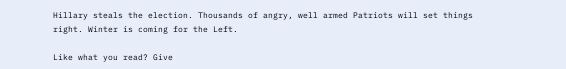Hillary steals the election. Thousands of angry, well armed Patriots will set things right. Winter is coming for the Left.

Like what you read? Give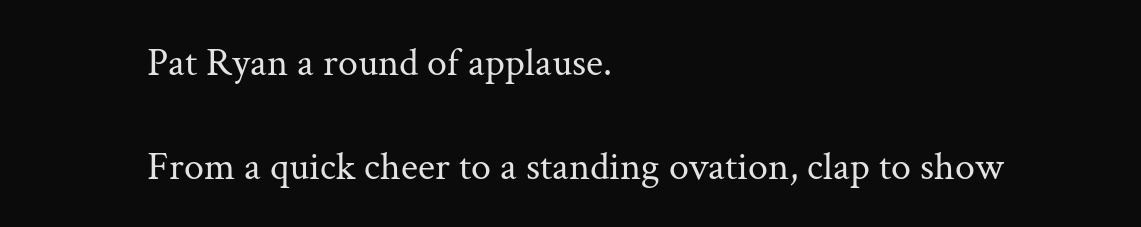Pat Ryan a round of applause.

From a quick cheer to a standing ovation, clap to show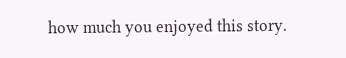how much you enjoyed this story.